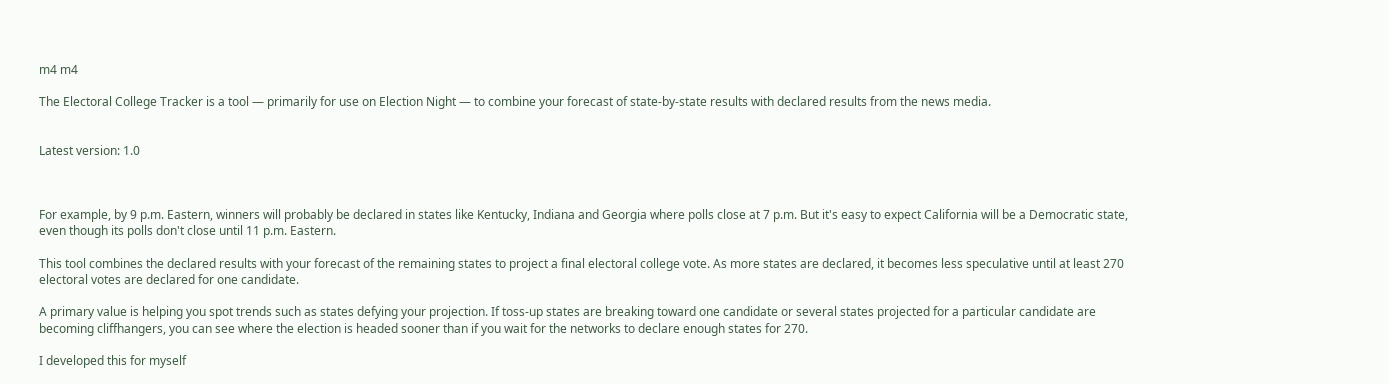m4 m4

The Electoral College Tracker is a tool — primarily for use on Election Night — to combine your forecast of state-by-state results with declared results from the news media.


Latest version: 1.0



For example, by 9 p.m. Eastern, winners will probably be declared in states like Kentucky, Indiana and Georgia where polls close at 7 p.m. But it's easy to expect California will be a Democratic state, even though its polls don't close until 11 p.m. Eastern.

This tool combines the declared results with your forecast of the remaining states to project a final electoral college vote. As more states are declared, it becomes less speculative until at least 270 electoral votes are declared for one candidate.

A primary value is helping you spot trends such as states defying your projection. If toss-up states are breaking toward one candidate or several states projected for a particular candidate are becoming cliffhangers, you can see where the election is headed sooner than if you wait for the networks to declare enough states for 270.

I developed this for myself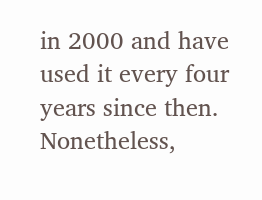in 2000 and have used it every four years since then. Nonetheless,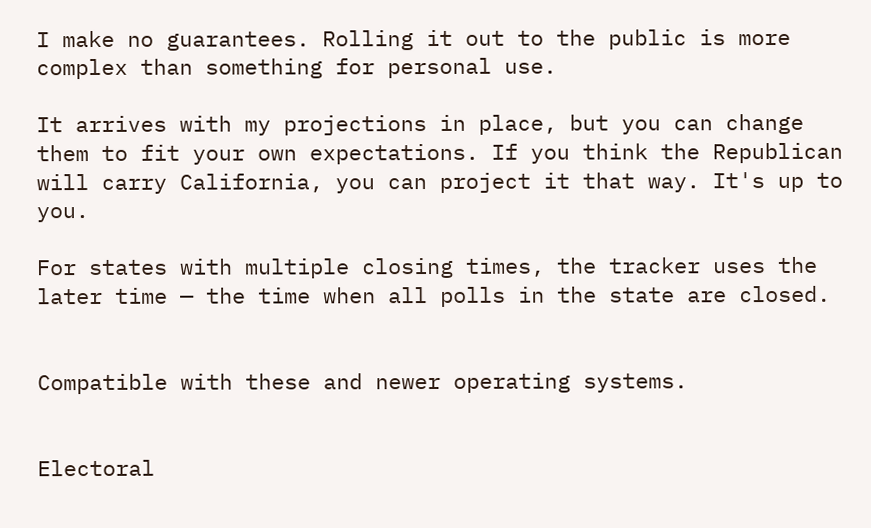I make no guarantees. Rolling it out to the public is more complex than something for personal use.

It arrives with my projections in place, but you can change them to fit your own expectations. If you think the Republican will carry California, you can project it that way. It's up to you.

For states with multiple closing times, the tracker uses the later time — the time when all polls in the state are closed.


Compatible with these and newer operating systems.


Electoral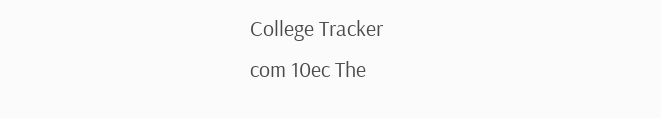College Tracker
com 10ec The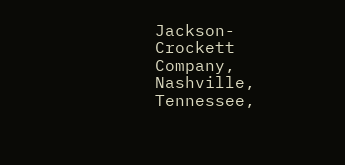Jackson-Crockett Company, Nashville, Tennessee,